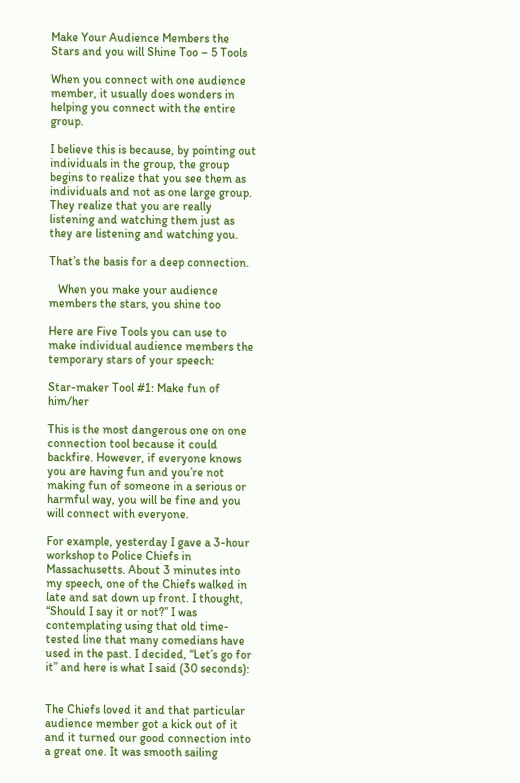Make Your Audience Members the Stars and you will Shine Too – 5 Tools

When you connect with one audience member, it usually does wonders in helping you connect with the entire group.

I believe this is because, by pointing out individuals in the group, the group begins to realize that you see them as individuals and not as one large group. They realize that you are really listening and watching them just as they are listening and watching you.

That’s the basis for a deep connection.

   When you make your audience members the stars, you shine too

Here are Five Tools you can use to make individual audience members the temporary stars of your speech:

Star-maker Tool #1: Make fun of him/her

This is the most dangerous one on one connection tool because it could backfire. However, if everyone knows you are having fun and you’re not making fun of someone in a serious or harmful way, you will be fine and you will connect with everyone.

For example, yesterday I gave a 3-hour workshop to Police Chiefs in Massachusetts. About 3 minutes into my speech, one of the Chiefs walked in late and sat down up front. I thought, “Should I say it or not?” I was contemplating using that old time-tested line that many comedians have used in the past. I decided, “Let’s go for it” and here is what I said (30 seconds):


The Chiefs loved it and that particular audience member got a kick out of it and it turned our good connection into a great one. It was smooth sailing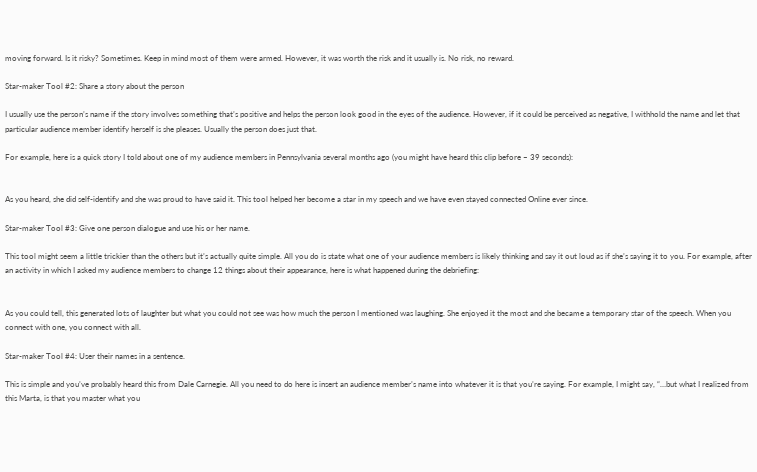moving forward. Is it risky? Sometimes. Keep in mind most of them were armed. However, it was worth the risk and it usually is. No risk, no reward.

Star-maker Tool #2: Share a story about the person

I usually use the person’s name if the story involves something that’s positive and helps the person look good in the eyes of the audience. However, if it could be perceived as negative, I withhold the name and let that particular audience member identify herself is she pleases. Usually the person does just that.

For example, here is a quick story I told about one of my audience members in Pennsylvania several months ago (you might have heard this clip before – 39 seconds):


As you heard, she did self-identify and she was proud to have said it. This tool helped her become a star in my speech and we have even stayed connected Online ever since.

Star-maker Tool #3: Give one person dialogue and use his or her name.

This tool might seem a little trickier than the others but it’s actually quite simple. All you do is state what one of your audience members is likely thinking and say it out loud as if she’s saying it to you. For example, after an activity in which I asked my audience members to change 12 things about their appearance, here is what happened during the debriefing:


As you could tell, this generated lots of laughter but what you could not see was how much the person I mentioned was laughing. She enjoyed it the most and she became a temporary star of the speech. When you connect with one, you connect with all.

Star-maker Tool #4: User their names in a sentence.

This is simple and you’ve probably heard this from Dale Carnegie. All you need to do here is insert an audience member’s name into whatever it is that you’re saying. For example, I might say, “…but what I realized from this Marta, is that you master what you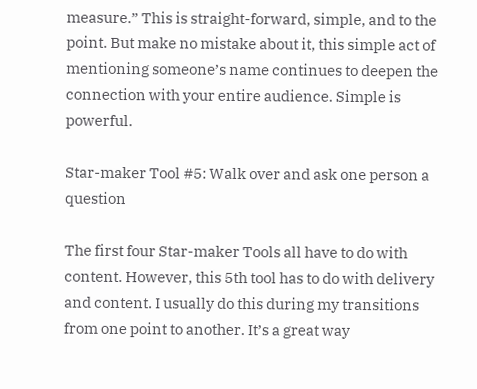measure.” This is straight-forward, simple, and to the point. But make no mistake about it, this simple act of mentioning someone’s name continues to deepen the connection with your entire audience. Simple is powerful.

Star-maker Tool #5: Walk over and ask one person a question

The first four Star-maker Tools all have to do with content. However, this 5th tool has to do with delivery and content. I usually do this during my transitions from one point to another. It’s a great way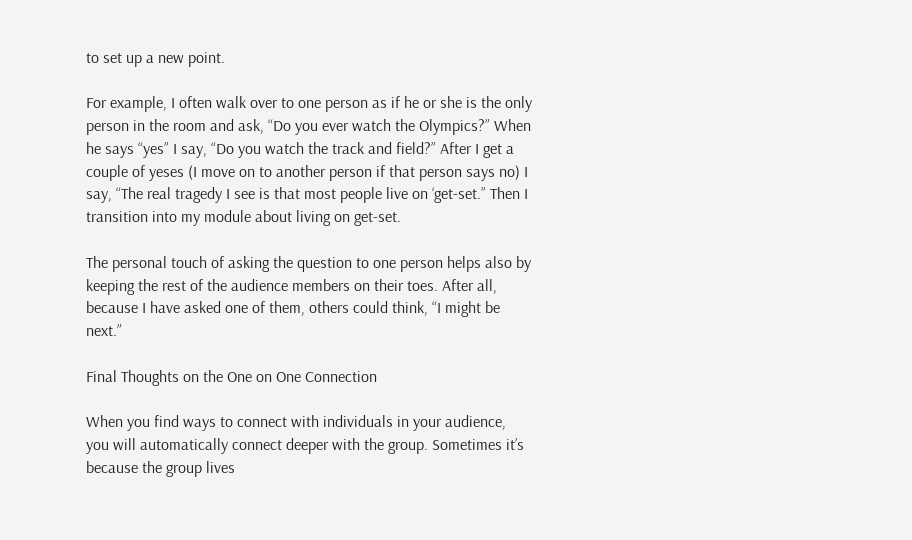to set up a new point.

For example, I often walk over to one person as if he or she is the only person in the room and ask, “Do you ever watch the Olympics?” When he says “yes” I say, “Do you watch the track and field?” After I get a couple of yeses (I move on to another person if that person says no) I say, “The real tragedy I see is that most people live on ‘get-set.” Then I transition into my module about living on get-set.

The personal touch of asking the question to one person helps also by keeping the rest of the audience members on their toes. After all, because I have asked one of them, others could think, “I might be next.”

Final Thoughts on the One on One Connection

When you find ways to connect with individuals in your audience, you will automatically connect deeper with the group. Sometimes it’s because the group lives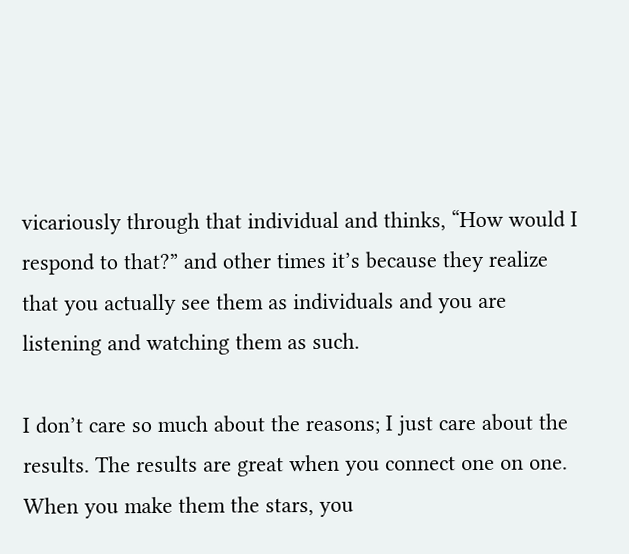vicariously through that individual and thinks, “How would I respond to that?” and other times it’s because they realize that you actually see them as individuals and you are listening and watching them as such.

I don’t care so much about the reasons; I just care about the results. The results are great when you connect one on one. When you make them the stars, you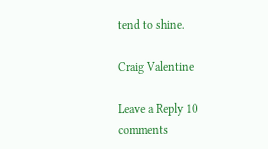tend to shine.

Craig Valentine

Leave a Reply 10 comments